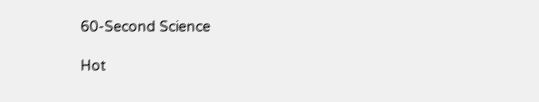60-Second Science

Hot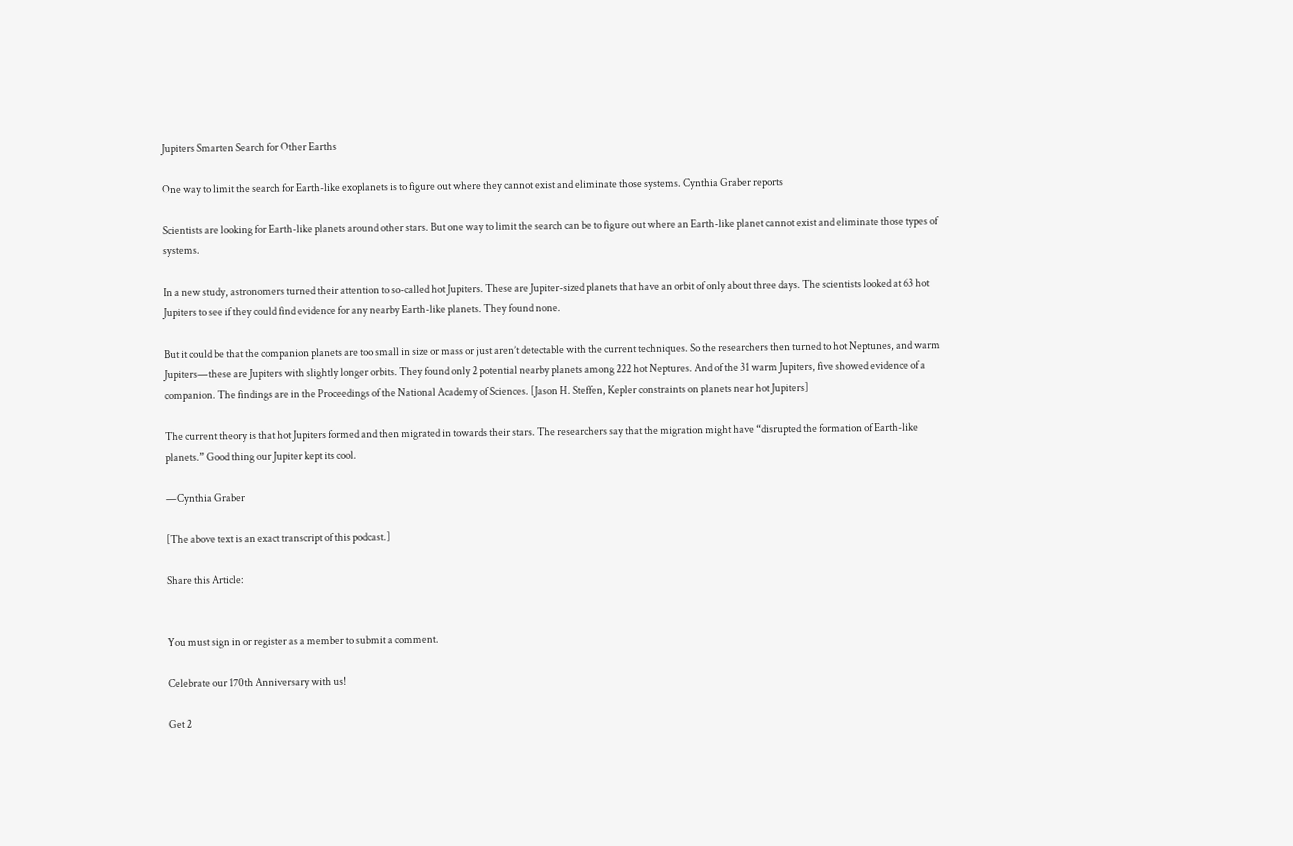Jupiters Smarten Search for Other Earths

One way to limit the search for Earth-like exoplanets is to figure out where they cannot exist and eliminate those systems. Cynthia Graber reports

Scientists are looking for Earth-like planets around other stars. But one way to limit the search can be to figure out where an Earth-like planet cannot exist and eliminate those types of systems.

In a new study, astronomers turned their attention to so-called hot Jupiters. These are Jupiter-sized planets that have an orbit of only about three days. The scientists looked at 63 hot Jupiters to see if they could find evidence for any nearby Earth-like planets. They found none.

But it could be that the companion planets are too small in size or mass or just aren’t detectable with the current techniques. So the researchers then turned to hot Neptunes, and warm Jupiters—these are Jupiters with slightly longer orbits. They found only 2 potential nearby planets among 222 hot Neptures. And of the 31 warm Jupiters, five showed evidence of a companion. The findings are in the Proceedings of the National Academy of Sciences. [Jason H. Steffen, Kepler constraints on planets near hot Jupiters]

The current theory is that hot Jupiters formed and then migrated in towards their stars. The researchers say that the migration might have “disrupted the formation of Earth-like planets.” Good thing our Jupiter kept its cool.

—Cynthia Graber

[The above text is an exact transcript of this podcast.]

Share this Article:


You must sign in or register as a member to submit a comment.

Celebrate our 170th Anniversary with us!

Get 2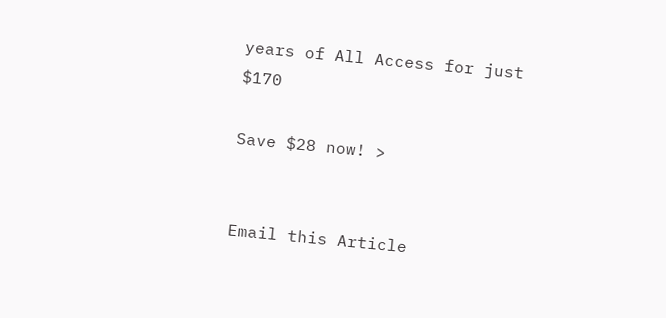years of All Access for just $170

Save $28 now! >


Email this Article